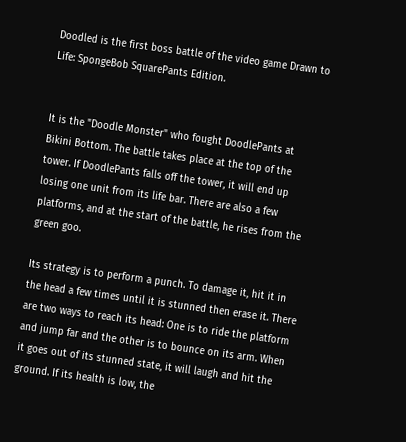Doodled is the first boss battle of the video game Drawn to Life: SpongeBob SquarePants Edition.


It is the "Doodle Monster" who fought DoodlePants at Bikini Bottom. The battle takes place at the top of the tower. If DoodlePants falls off the tower, it will end up losing one unit from its life bar. There are also a few platforms, and at the start of the battle, he rises from the green goo.

Its strategy is to perform a punch. To damage it, hit it in the head a few times until it is stunned then erase it. There are two ways to reach its head: One is to ride the platform and jump far and the other is to bounce on its arm. When it goes out of its stunned state, it will laugh and hit the ground. If its health is low, the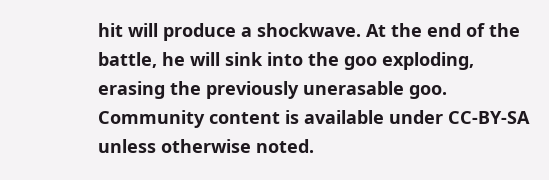hit will produce a shockwave. At the end of the battle, he will sink into the goo exploding, erasing the previously unerasable goo.
Community content is available under CC-BY-SA unless otherwise noted.